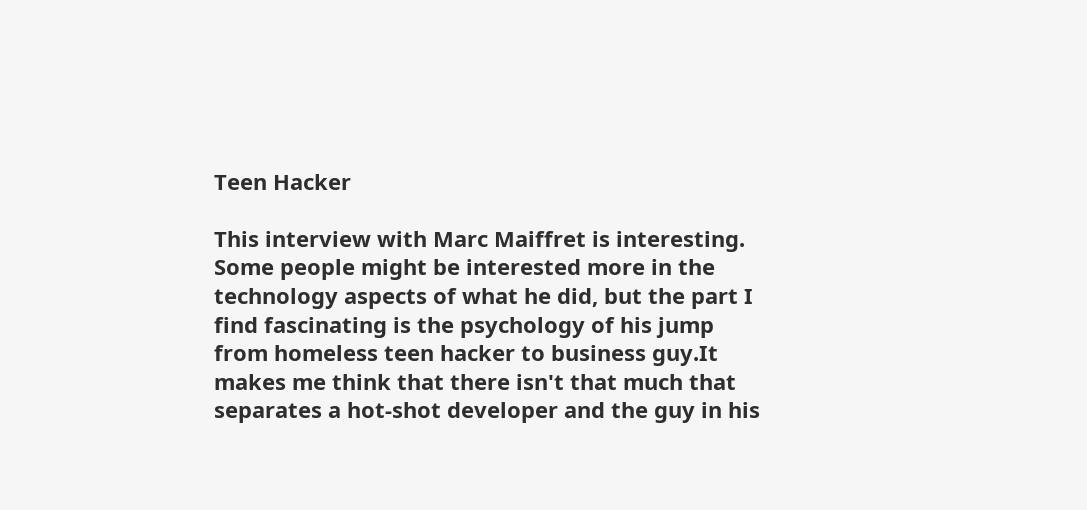Teen Hacker

This interview with Marc Maiffret is interesting. Some people might be interested more in the technology aspects of what he did, but the part I find fascinating is the psychology of his jump from homeless teen hacker to business guy.It makes me think that there isn't that much that separates a hot-shot developer and the guy in his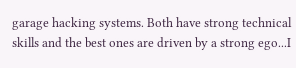garage hacking systems. Both have strong technical skills and the best ones are driven by a strong ego...I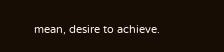mean, desire to achieve.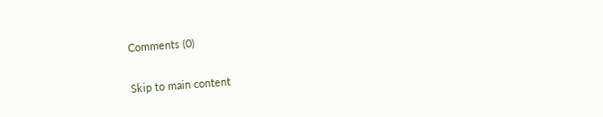Comments (0)

Skip to main content